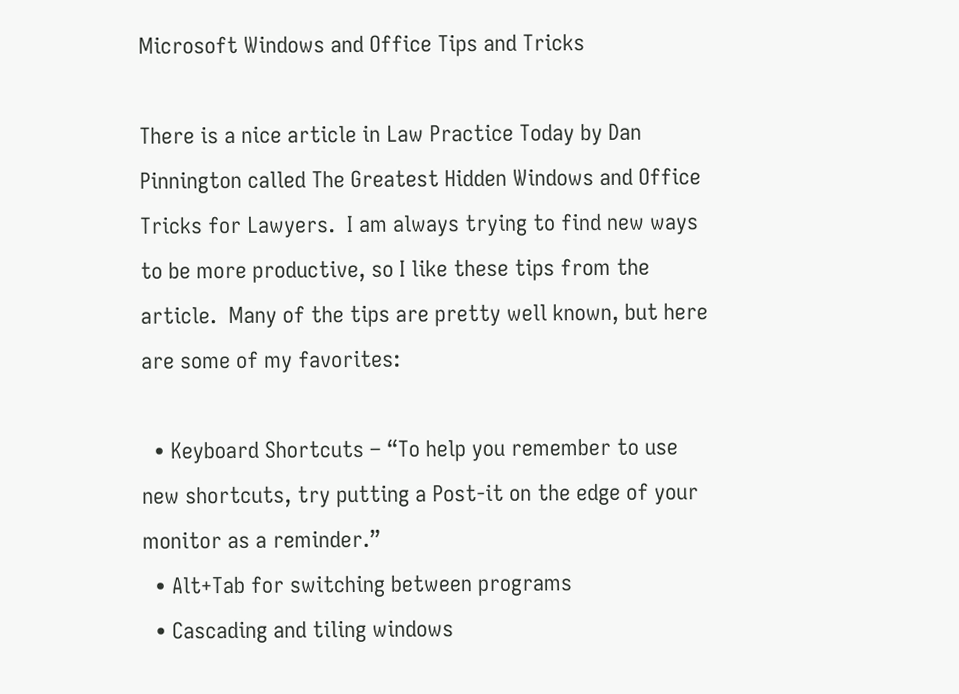Microsoft Windows and Office Tips and Tricks

There is a nice article in Law Practice Today by Dan Pinnington called The Greatest Hidden Windows and Office Tricks for Lawyers.  I am always trying to find new ways to be more productive, so I like these tips from the article.  Many of the tips are pretty well known, but here are some of my favorites:

  • Keyboard Shortcuts – “To help you remember to use new shortcuts, try putting a Post-it on the edge of your monitor as a reminder.”
  • Alt+Tab for switching between programs
  • Cascading and tiling windows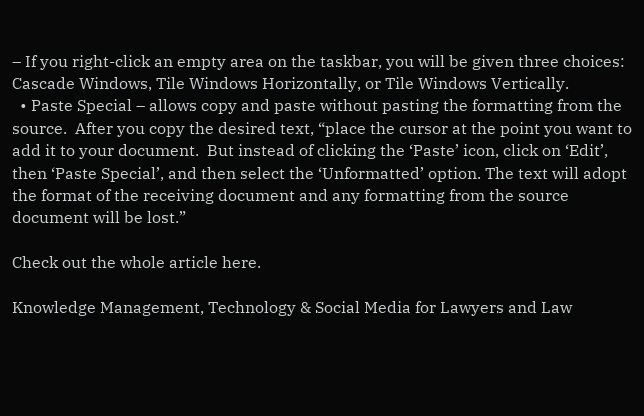– If you right-click an empty area on the taskbar, you will be given three choices: Cascade Windows, Tile Windows Horizontally, or Tile Windows Vertically.
  • Paste Special – allows copy and paste without pasting the formatting from the source.  After you copy the desired text, “place the cursor at the point you want to add it to your document.  But instead of clicking the ‘Paste’ icon, click on ‘Edit’, then ‘Paste Special’, and then select the ‘Unformatted’ option. The text will adopt the format of the receiving document and any formatting from the source document will be lost.”

Check out the whole article here.

Knowledge Management, Technology & Social Media for Lawyers and Law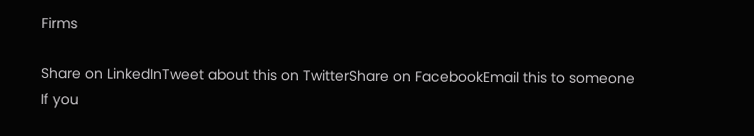Firms

Share on LinkedInTweet about this on TwitterShare on FacebookEmail this to someone
If you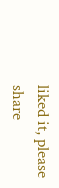liked it, please share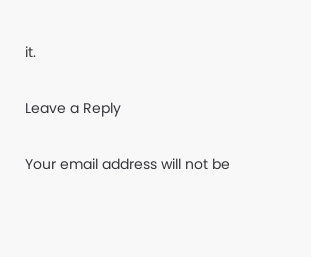it.

Leave a Reply

Your email address will not be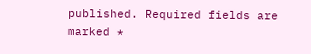published. Required fields are marked *